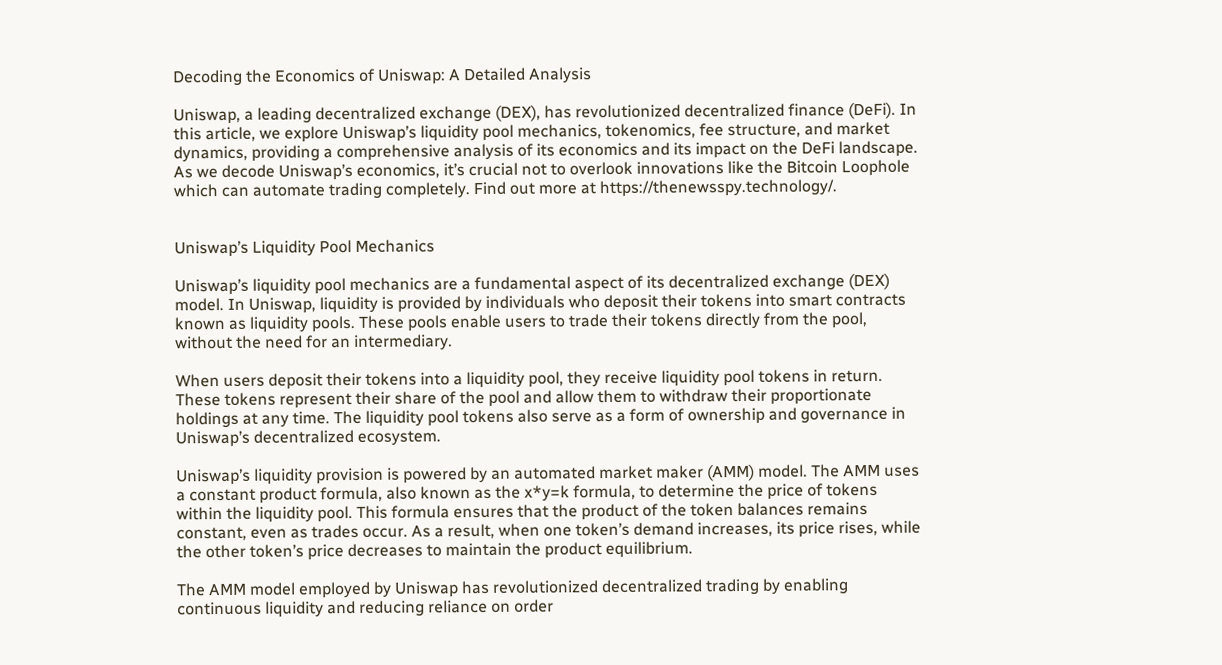Decoding the Economics of Uniswap: A Detailed Analysis

Uniswap, a leading decentralized exchange (DEX), has revolutionized decentralized finance (DeFi). In this article, we explore Uniswap’s liquidity pool mechanics, tokenomics, fee structure, and market dynamics, providing a comprehensive analysis of its economics and its impact on the DeFi landscape. As we decode Uniswap’s economics, it’s crucial not to overlook innovations like the Bitcoin Loophole which can automate trading completely. Find out more at https://thenewsspy.technology/.


Uniswap’s Liquidity Pool Mechanics

Uniswap’s liquidity pool mechanics are a fundamental aspect of its decentralized exchange (DEX) model. In Uniswap, liquidity is provided by individuals who deposit their tokens into smart contracts known as liquidity pools. These pools enable users to trade their tokens directly from the pool, without the need for an intermediary.

When users deposit their tokens into a liquidity pool, they receive liquidity pool tokens in return. These tokens represent their share of the pool and allow them to withdraw their proportionate holdings at any time. The liquidity pool tokens also serve as a form of ownership and governance in Uniswap’s decentralized ecosystem.

Uniswap’s liquidity provision is powered by an automated market maker (AMM) model. The AMM uses a constant product formula, also known as the x*y=k formula, to determine the price of tokens within the liquidity pool. This formula ensures that the product of the token balances remains constant, even as trades occur. As a result, when one token’s demand increases, its price rises, while the other token’s price decreases to maintain the product equilibrium.

The AMM model employed by Uniswap has revolutionized decentralized trading by enabling continuous liquidity and reducing reliance on order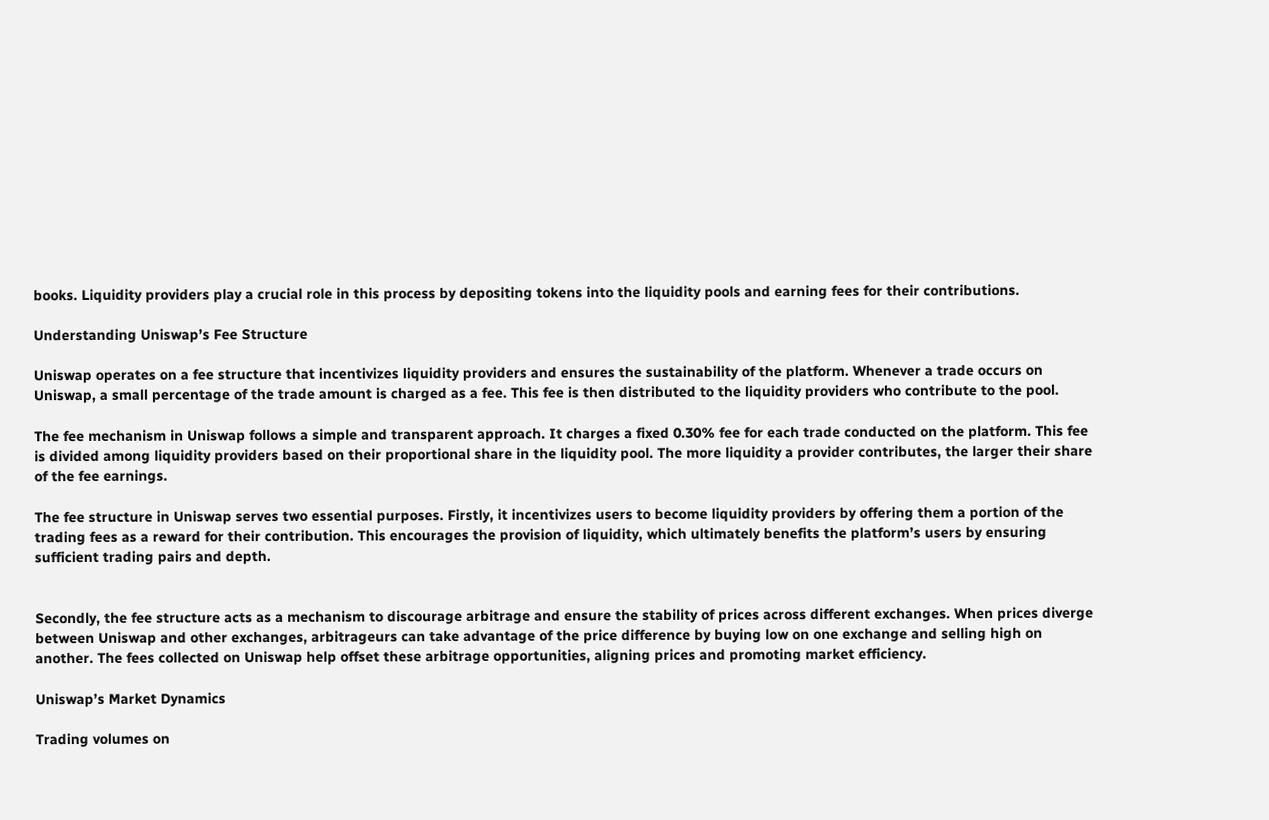books. Liquidity providers play a crucial role in this process by depositing tokens into the liquidity pools and earning fees for their contributions.

Understanding Uniswap’s Fee Structure

Uniswap operates on a fee structure that incentivizes liquidity providers and ensures the sustainability of the platform. Whenever a trade occurs on Uniswap, a small percentage of the trade amount is charged as a fee. This fee is then distributed to the liquidity providers who contribute to the pool.

The fee mechanism in Uniswap follows a simple and transparent approach. It charges a fixed 0.30% fee for each trade conducted on the platform. This fee is divided among liquidity providers based on their proportional share in the liquidity pool. The more liquidity a provider contributes, the larger their share of the fee earnings.

The fee structure in Uniswap serves two essential purposes. Firstly, it incentivizes users to become liquidity providers by offering them a portion of the trading fees as a reward for their contribution. This encourages the provision of liquidity, which ultimately benefits the platform’s users by ensuring sufficient trading pairs and depth.


Secondly, the fee structure acts as a mechanism to discourage arbitrage and ensure the stability of prices across different exchanges. When prices diverge between Uniswap and other exchanges, arbitrageurs can take advantage of the price difference by buying low on one exchange and selling high on another. The fees collected on Uniswap help offset these arbitrage opportunities, aligning prices and promoting market efficiency.

Uniswap’s Market Dynamics

Trading volumes on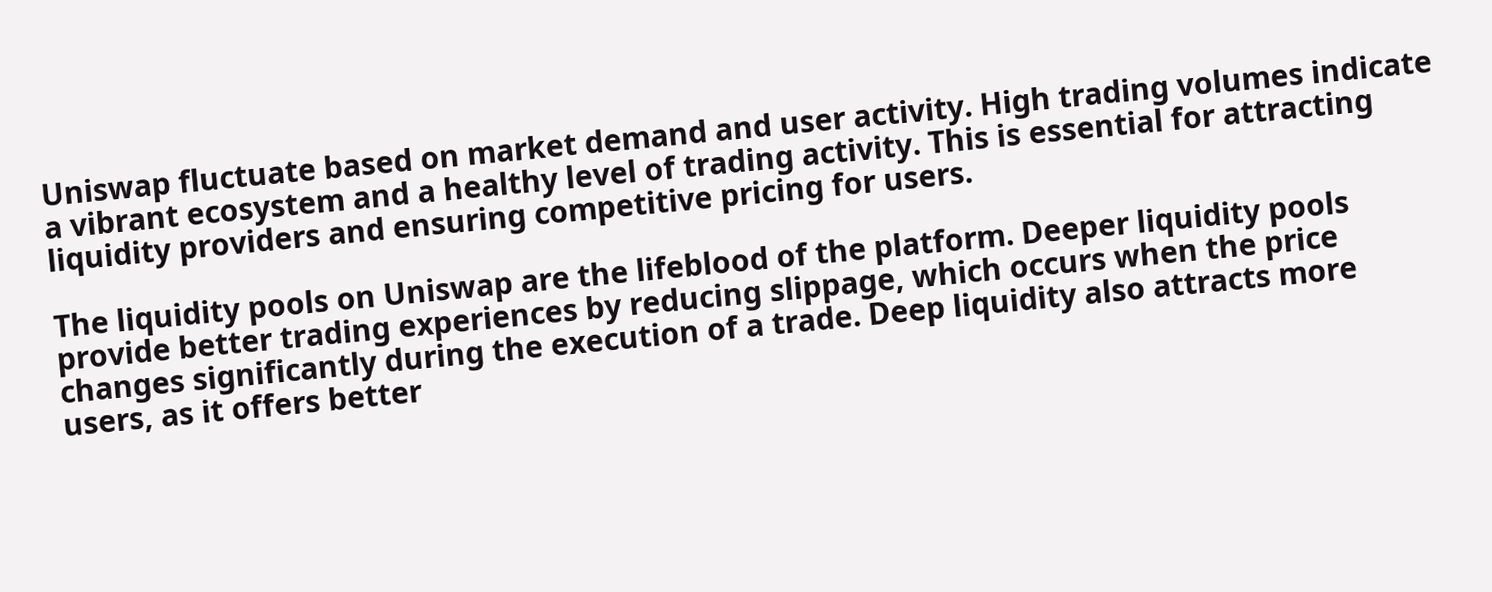Uniswap fluctuate based on market demand and user activity. High trading volumes indicate a vibrant ecosystem and a healthy level of trading activity. This is essential for attracting liquidity providers and ensuring competitive pricing for users.

The liquidity pools on Uniswap are the lifeblood of the platform. Deeper liquidity pools provide better trading experiences by reducing slippage, which occurs when the price changes significantly during the execution of a trade. Deep liquidity also attracts more users, as it offers better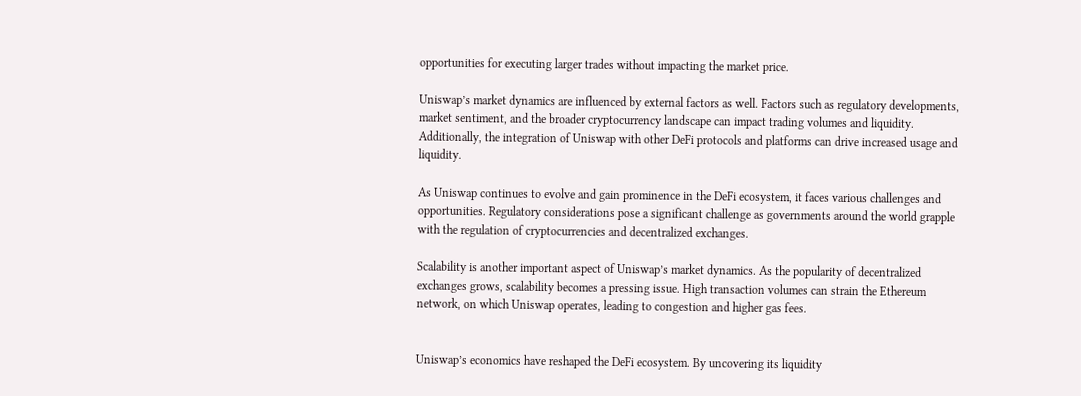opportunities for executing larger trades without impacting the market price.

Uniswap’s market dynamics are influenced by external factors as well. Factors such as regulatory developments, market sentiment, and the broader cryptocurrency landscape can impact trading volumes and liquidity. Additionally, the integration of Uniswap with other DeFi protocols and platforms can drive increased usage and liquidity.

As Uniswap continues to evolve and gain prominence in the DeFi ecosystem, it faces various challenges and opportunities. Regulatory considerations pose a significant challenge as governments around the world grapple with the regulation of cryptocurrencies and decentralized exchanges.

Scalability is another important aspect of Uniswap’s market dynamics. As the popularity of decentralized exchanges grows, scalability becomes a pressing issue. High transaction volumes can strain the Ethereum network, on which Uniswap operates, leading to congestion and higher gas fees.


Uniswap’s economics have reshaped the DeFi ecosystem. By uncovering its liquidity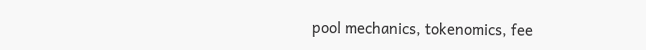pool mechanics, tokenomics, fee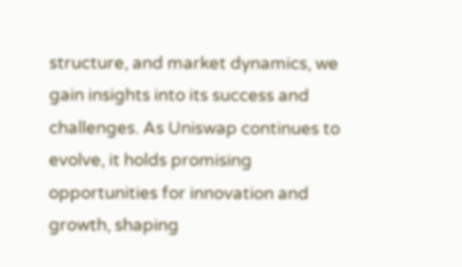structure, and market dynamics, we gain insights into its success and challenges. As Uniswap continues to evolve, it holds promising opportunities for innovation and growth, shaping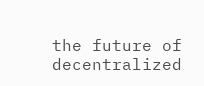the future of decentralized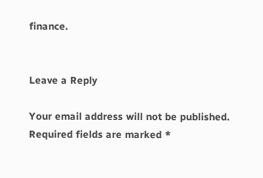finance.


Leave a Reply

Your email address will not be published. Required fields are marked *